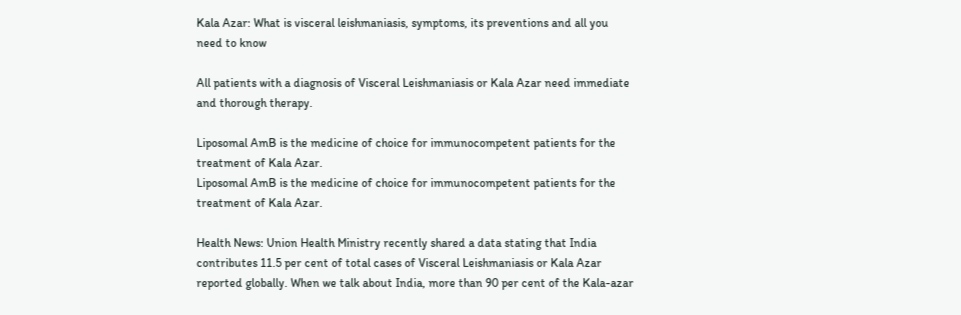Kala Azar: What is visceral leishmaniasis, symptoms, its preventions and all you need to know

All patients with a diagnosis of Visceral Leishmaniasis or Kala Azar need immediate and thorough therapy.

Liposomal AmB is the medicine of choice for immunocompetent patients for the treatment of Kala Azar.
Liposomal AmB is the medicine of choice for immunocompetent patients for the treatment of Kala Azar.

Health News: Union Health Ministry recently shared a data stating that India contributes 11.5 per cent of total cases of Visceral Leishmaniasis or Kala Azar reported globally. When we talk about India, more than 90 per cent of the Kala-azar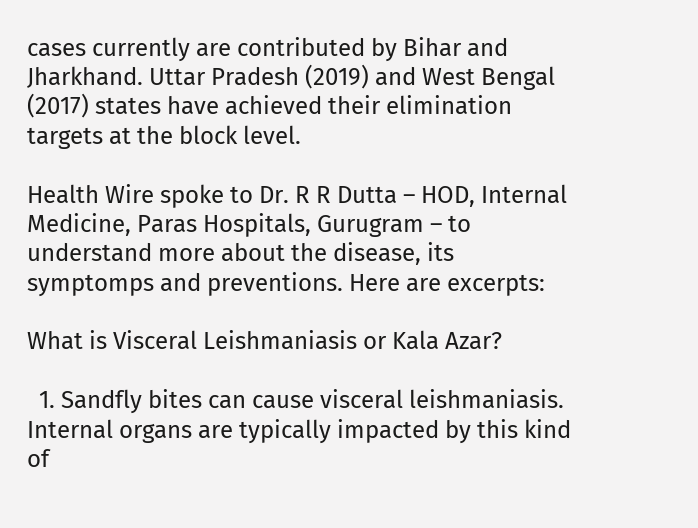cases currently are contributed by Bihar and Jharkhand. Uttar Pradesh (2019) and West Bengal (2017) states have achieved their elimination targets at the block level.

Health Wire spoke to Dr. R R Dutta – HOD, Internal Medicine, Paras Hospitals, Gurugram – to understand more about the disease, its symptomps and preventions. Here are excerpts:

What is Visceral Leishmaniasis or Kala Azar?

  1. Sandfly bites can cause visceral leishmaniasis. Internal organs are typically impacted by this kind of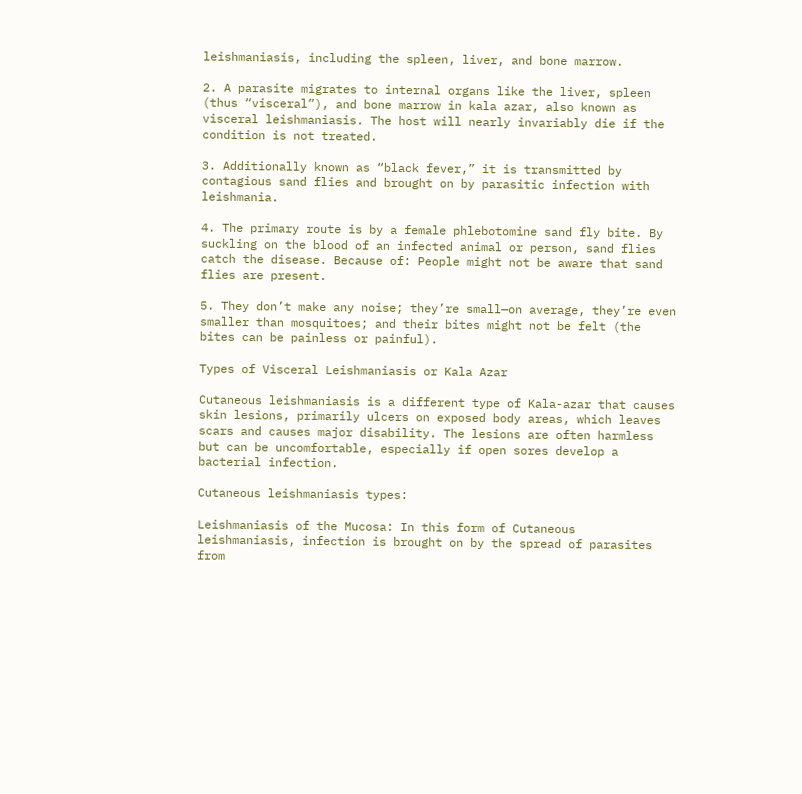leishmaniasis, including the spleen, liver, and bone marrow.

2. A parasite migrates to internal organs like the liver, spleen (thus “visceral”), and bone marrow in kala azar, also known as visceral leishmaniasis. The host will nearly invariably die if the condition is not treated.

3. Additionally known as “black fever,” it is transmitted by contagious sand flies and brought on by parasitic infection with leishmania.

4. The primary route is by a female phlebotomine sand fly bite. By suckling on the blood of an infected animal or person, sand flies catch the disease. Because of: People might not be aware that sand flies are present.

5. They don’t make any noise; they’re small—on average, they’re even smaller than mosquitoes; and their bites might not be felt (the bites can be painless or painful).

Types of Visceral Leishmaniasis or Kala Azar

Cutaneous leishmaniasis is a different type of Kala-azar that causes skin lesions, primarily ulcers on exposed body areas, which leaves scars and causes major disability. The lesions are often harmless but can be uncomfortable, especially if open sores develop a bacterial infection.

Cutaneous leishmaniasis types:

Leishmaniasis of the Mucosa: In this form of Cutaneous leishmaniasis, infection is brought on by the spread of parasites from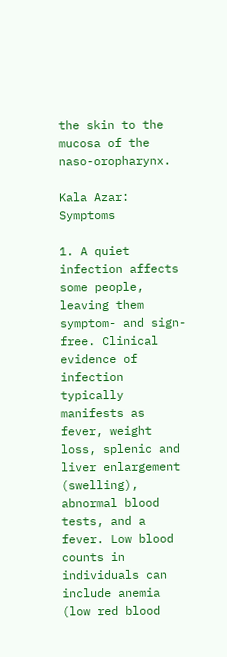the skin to the mucosa of the naso-oropharynx.

Kala Azar: Symptoms

1. A quiet infection affects some people, leaving them symptom- and sign-free. Clinical evidence of infection typically manifests as fever, weight loss, splenic and liver enlargement (swelling), abnormal blood tests, and a fever. Low blood counts in individuals can include anemia (low red blood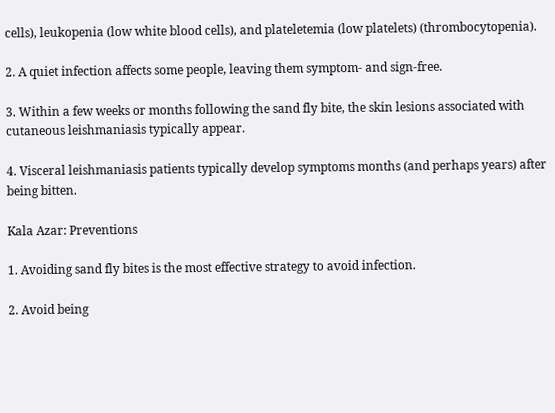cells), leukopenia (low white blood cells), and plateletemia (low platelets) (thrombocytopenia).

2. A quiet infection affects some people, leaving them symptom- and sign-free.

3. Within a few weeks or months following the sand fly bite, the skin lesions associated with cutaneous leishmaniasis typically appear.

4. Visceral leishmaniasis patients typically develop symptoms months (and perhaps years) after being bitten.

Kala Azar: Preventions

1. Avoiding sand fly bites is the most effective strategy to avoid infection.

2. Avoid being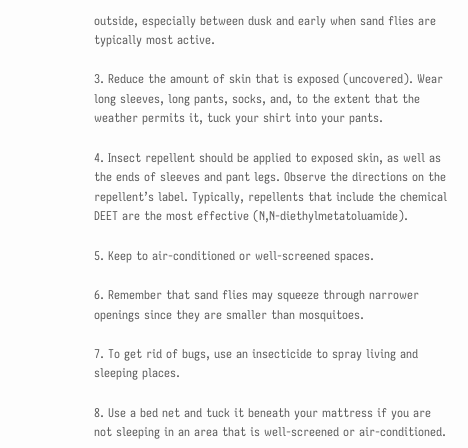outside, especially between dusk and early when sand flies are typically most active.

3. Reduce the amount of skin that is exposed (uncovered). Wear long sleeves, long pants, socks, and, to the extent that the weather permits it, tuck your shirt into your pants.

4. Insect repellent should be applied to exposed skin, as well as the ends of sleeves and pant legs. Observe the directions on the repellent’s label. Typically, repellents that include the chemical DEET are the most effective (N,N-diethylmetatoluamide).

5. Keep to air-conditioned or well-screened spaces.

6. Remember that sand flies may squeeze through narrower openings since they are smaller than mosquitoes.

7. To get rid of bugs, use an insecticide to spray living and sleeping places.

8. Use a bed net and tuck it beneath your mattress if you are not sleeping in an area that is well-screened or air-conditioned.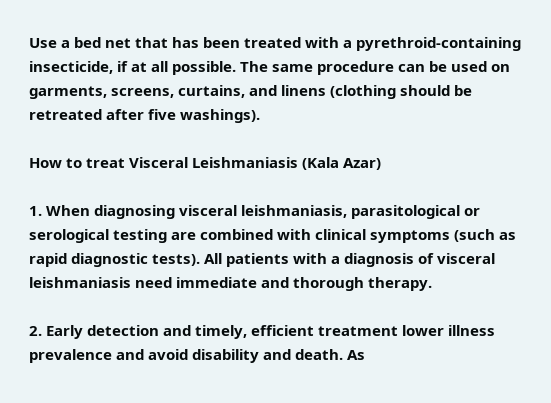Use a bed net that has been treated with a pyrethroid-containing insecticide, if at all possible. The same procedure can be used on garments, screens, curtains, and linens (clothing should be retreated after five washings).

How to treat Visceral Leishmaniasis (Kala Azar)

1. When diagnosing visceral leishmaniasis, parasitological or serological testing are combined with clinical symptoms (such as rapid diagnostic tests). All patients with a diagnosis of visceral leishmaniasis need immediate and thorough therapy.

2. Early detection and timely, efficient treatment lower illness prevalence and avoid disability and death. As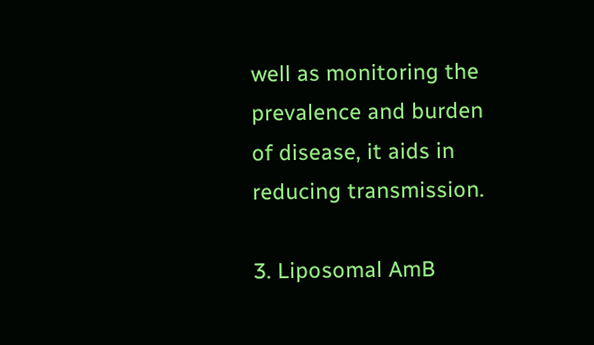well as monitoring the prevalence and burden of disease, it aids in reducing transmission.

3. Liposomal AmB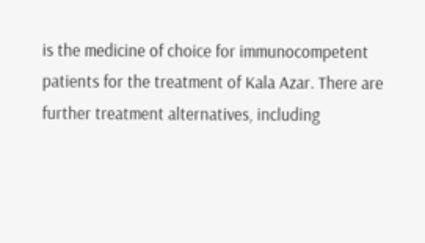is the medicine of choice for immunocompetent patients for the treatment of Kala Azar. There are further treatment alternatives, including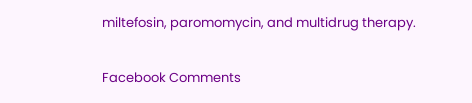miltefosin, paromomycin, and multidrug therapy.

Facebook Comments